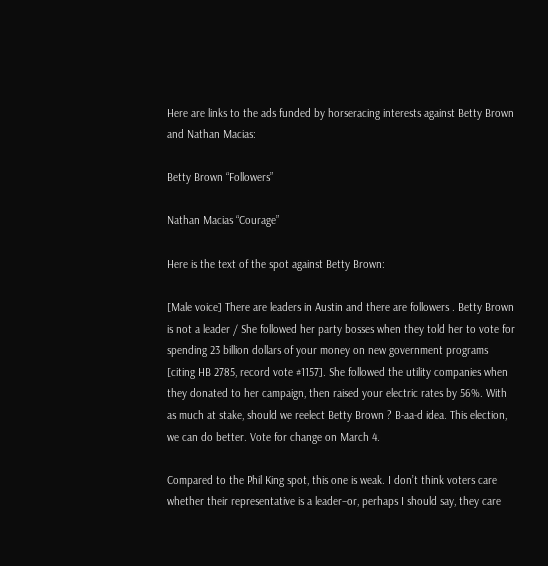Here are links to the ads funded by horseracing interests against Betty Brown and Nathan Macias:

Betty Brown “Followers”

Nathan Macias “Courage”

Here is the text of the spot against Betty Brown:

[Male voice] There are leaders in Austin and there are followers . Betty Brown is not a leader / She followed her party bosses when they told her to vote for spending 23 billion dollars of your money on new government programs [citing HB 2785, record vote #1157]. She followed the utility companies when they donated to her campaign, then raised your electric rates by 56%. With as much at stake, should we reelect Betty Brown ? B-aa-d idea. This election, we can do better. Vote for change on March 4.

Compared to the Phil King spot, this one is weak. I don’t think voters care whether their representative is a leader–or, perhaps I should say, they care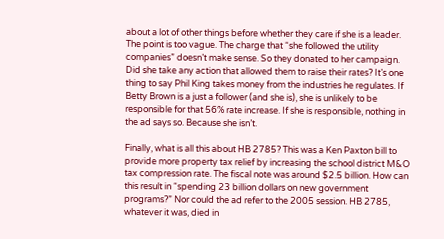about a lot of other things before whether they care if she is a leader. The point is too vague. The charge that “she followed the utility companies” doesn’t make sense. So they donated to her campaign. Did she take any action that allowed them to raise their rates? It’s one thing to say Phil King takes money from the industries he regulates. If Betty Brown is a just a follower (and she is), she is unlikely to be responsible for that 56% rate increase. If she is responsible, nothing in the ad says so. Because she isn’t.

Finally, what is all this about HB 2785? This was a Ken Paxton bill to provide more property tax relief by increasing the school district M&O tax compression rate. The fiscal note was around $2.5 billion. How can this result in “spending 23 billion dollars on new government programs?” Nor could the ad refer to the 2005 session. HB 2785, whatever it was, died in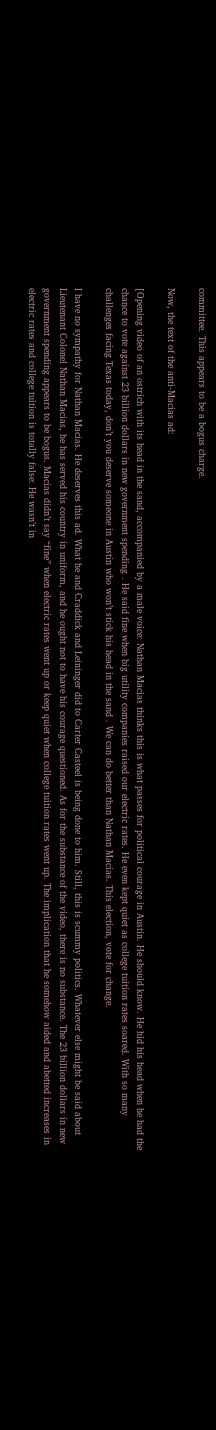committee. This appears to be a bogus charge.

Now, the text of the anti-Macias ad:

[Opening video of an ostrich with its head in the sand, accompanied by a male voice: Nathan Macias thinks this is what passes for political courage in Austin. He should know. He hid his head when he had the chance to vote against 23 billion dollars in new government spending . He said fine when big utility companies raised our electric rates. He even kept quiet as college tuition rates soared. With so many challenges facing Texas today, don’t you deserve someone in Austin who won’t stick his head in the sand . We can do better than Nathan Macias. This election, vote for change.

I have no sympathy for Nathan Macias. He deserves this ad. What he and Craddick and Leininger did to Carter Casteel is being done to him. Still, this is scummy politics. Whatever else might be said about Lieutenant Colonel Nathan Macias, he has served his country in uniform, and he ought not to have his courage questioned. As for the substance of the video, there is no substance. The 23 billion dollars in new government spending appears to be bogus. Macias didn’t say “fine” when electric rates went up or keep quiet when college tuition rates went up. The implication that he somehow aided and abetted increases in electric rates and college tuition is totally false: He wasn’t in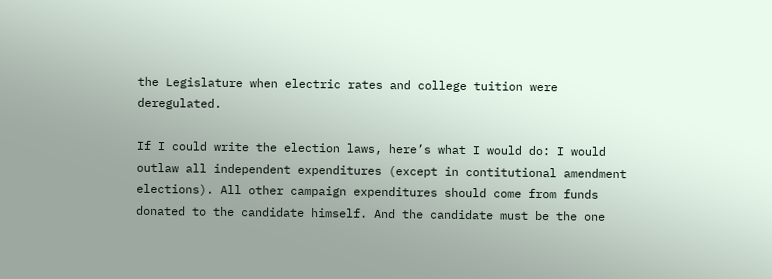the Legislature when electric rates and college tuition were deregulated.

If I could write the election laws, here’s what I would do: I would outlaw all independent expenditures (except in contitutional amendment elections). All other campaign expenditures should come from funds donated to the candidate himself. And the candidate must be the one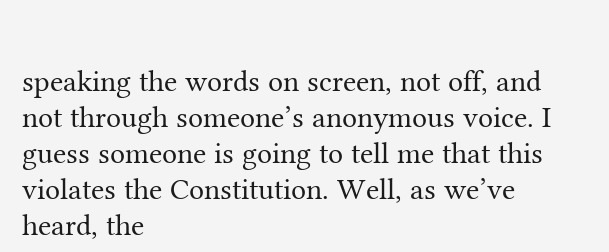speaking the words on screen, not off, and not through someone’s anonymous voice. I guess someone is going to tell me that this violates the Constitution. Well, as we’ve heard, the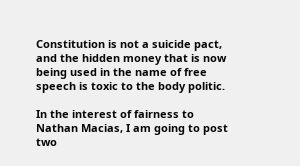Constitution is not a suicide pact, and the hidden money that is now being used in the name of free speech is toxic to the body politic.

In the interest of fairness to Nathan Macias, I am going to post two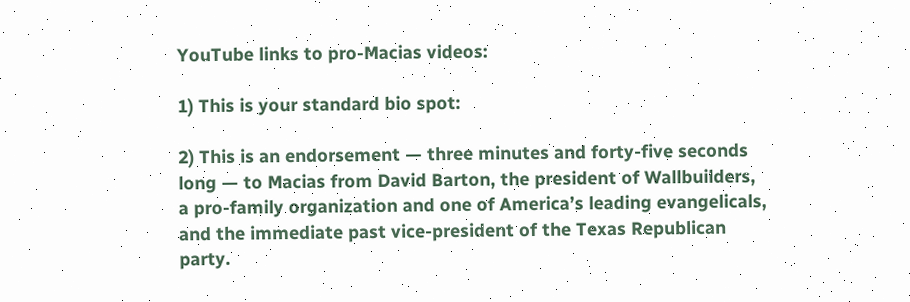YouTube links to pro-Macias videos:

1) This is your standard bio spot:

2) This is an endorsement — three minutes and forty-five seconds long — to Macias from David Barton, the president of Wallbuilders, a pro-family organization and one of America’s leading evangelicals, and the immediate past vice-president of the Texas Republican party.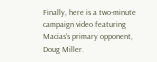Finally, here is a two-minute campaign video featuring Macias’s primary opponent, Doug Miller.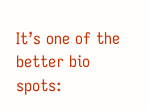It’s one of the better bio spots: